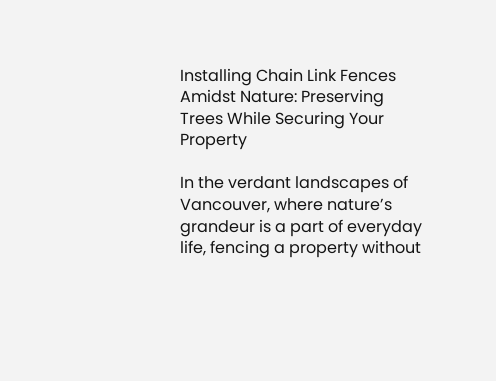Installing Chain Link Fences Amidst Nature: Preserving Trees While Securing Your Property

In the verdant landscapes of Vancouver, where nature’s grandeur is a part of everyday life, fencing a property without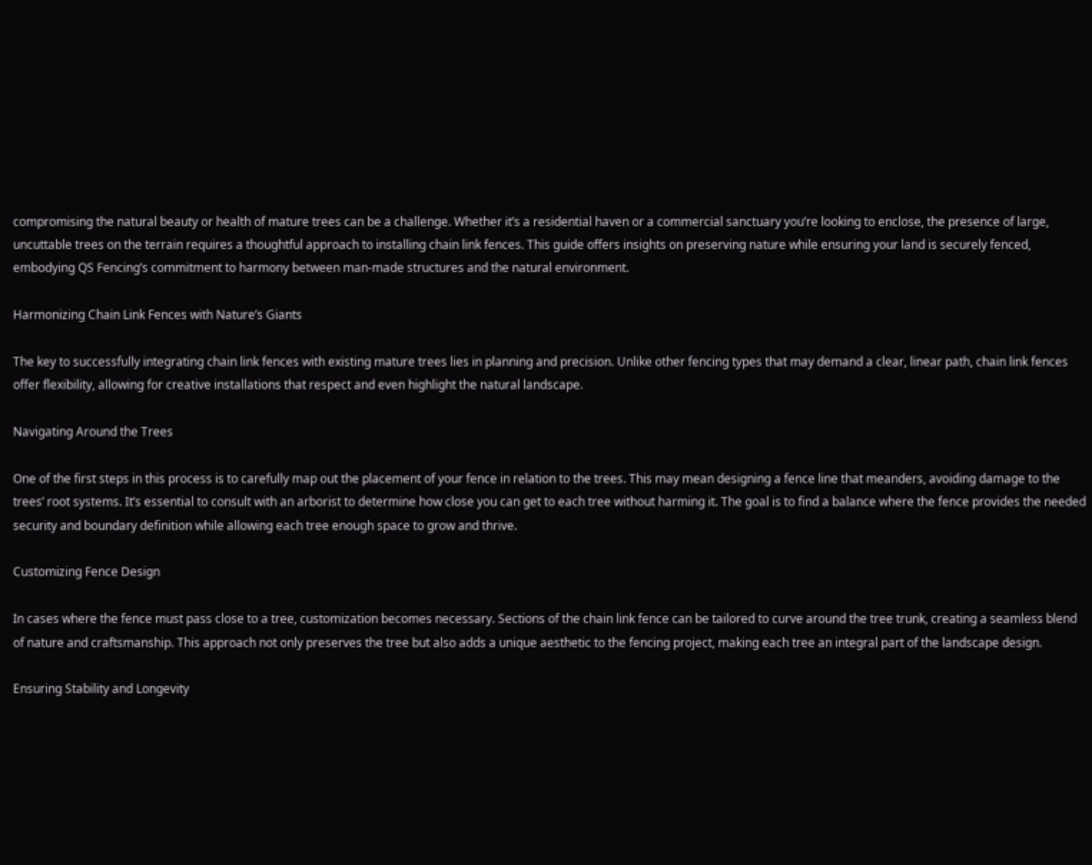compromising the natural beauty or health of mature trees can be a challenge. Whether it’s a residential haven or a commercial sanctuary you’re looking to enclose, the presence of large, uncuttable trees on the terrain requires a thoughtful approach to installing chain link fences. This guide offers insights on preserving nature while ensuring your land is securely fenced, embodying QS Fencing’s commitment to harmony between man-made structures and the natural environment.

Harmonizing Chain Link Fences with Nature’s Giants

The key to successfully integrating chain link fences with existing mature trees lies in planning and precision. Unlike other fencing types that may demand a clear, linear path, chain link fences offer flexibility, allowing for creative installations that respect and even highlight the natural landscape.

Navigating Around the Trees

One of the first steps in this process is to carefully map out the placement of your fence in relation to the trees. This may mean designing a fence line that meanders, avoiding damage to the trees’ root systems. It’s essential to consult with an arborist to determine how close you can get to each tree without harming it. The goal is to find a balance where the fence provides the needed security and boundary definition while allowing each tree enough space to grow and thrive.

Customizing Fence Design

In cases where the fence must pass close to a tree, customization becomes necessary. Sections of the chain link fence can be tailored to curve around the tree trunk, creating a seamless blend of nature and craftsmanship. This approach not only preserves the tree but also adds a unique aesthetic to the fencing project, making each tree an integral part of the landscape design.

Ensuring Stability and Longevity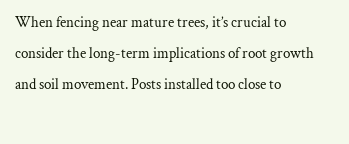When fencing near mature trees, it’s crucial to consider the long-term implications of root growth and soil movement. Posts installed too close to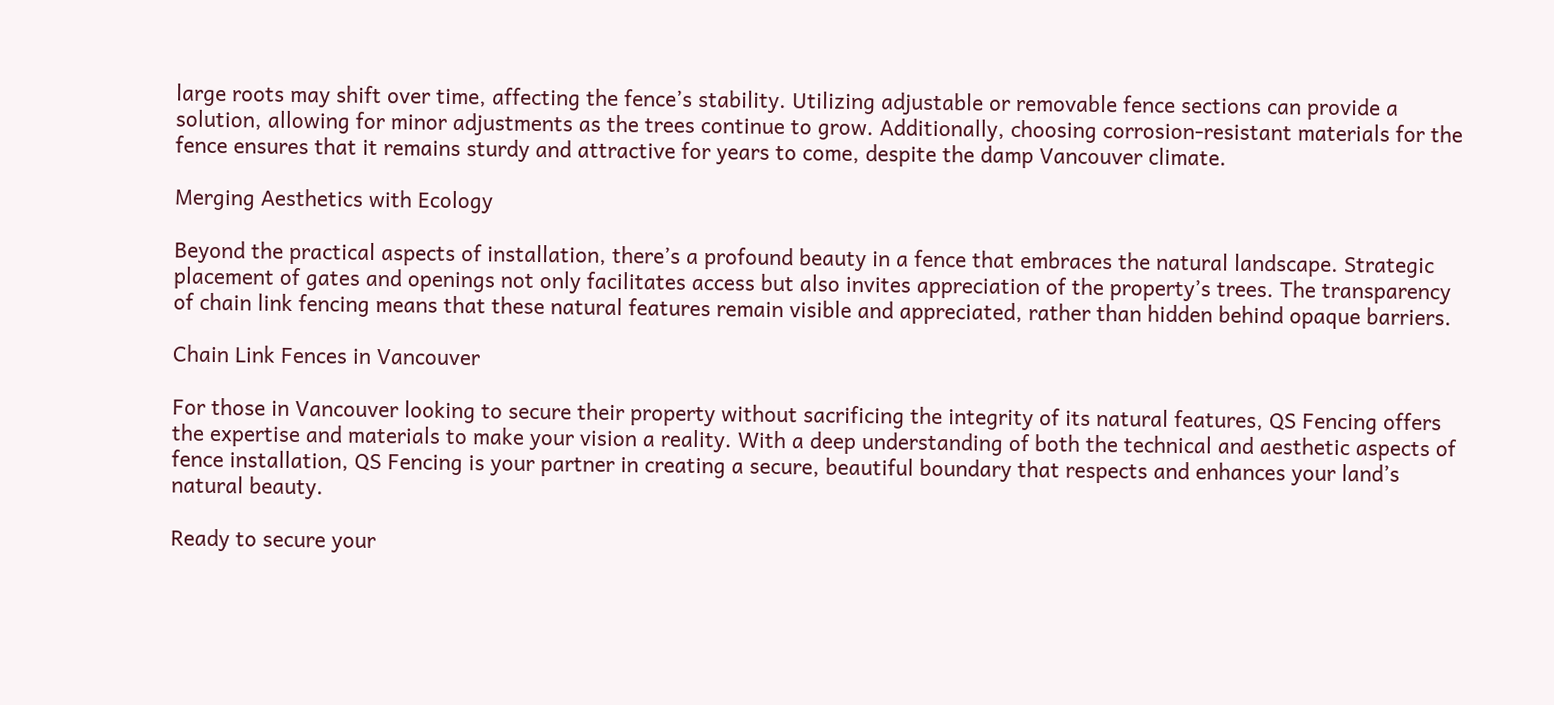large roots may shift over time, affecting the fence’s stability. Utilizing adjustable or removable fence sections can provide a solution, allowing for minor adjustments as the trees continue to grow. Additionally, choosing corrosion-resistant materials for the fence ensures that it remains sturdy and attractive for years to come, despite the damp Vancouver climate.

Merging Aesthetics with Ecology

Beyond the practical aspects of installation, there’s a profound beauty in a fence that embraces the natural landscape. Strategic placement of gates and openings not only facilitates access but also invites appreciation of the property’s trees. The transparency of chain link fencing means that these natural features remain visible and appreciated, rather than hidden behind opaque barriers.

Chain Link Fences in Vancouver

For those in Vancouver looking to secure their property without sacrificing the integrity of its natural features, QS Fencing offers the expertise and materials to make your vision a reality. With a deep understanding of both the technical and aesthetic aspects of fence installation, QS Fencing is your partner in creating a secure, beautiful boundary that respects and enhances your land’s natural beauty.

Ready to secure your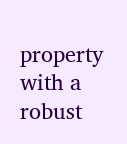property with a robust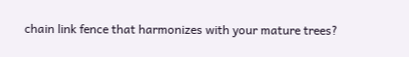chain link fence that harmonizes with your mature trees?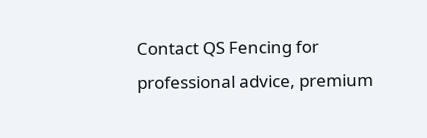Contact QS Fencing for professional advice, premium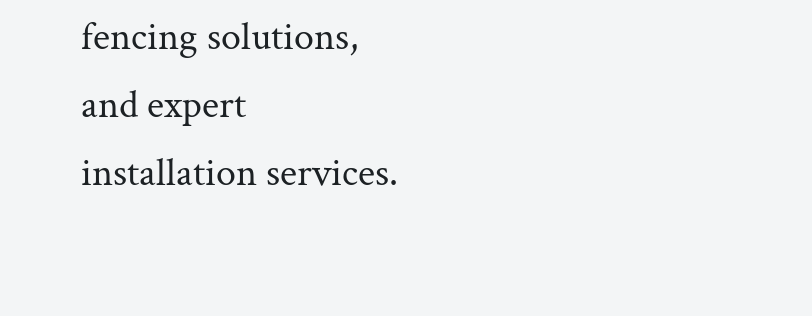fencing solutions, and expert installation services.